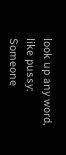look up any word, like pussy:
Someone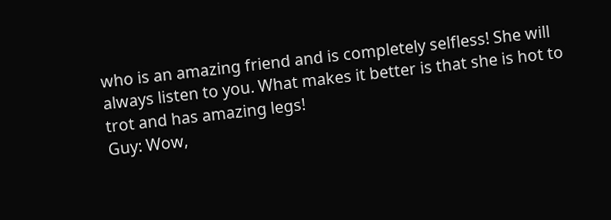who is an amazing friend and is completely selfless! She will always listen to you. What makes it better is that she is hot to trot and has amazing legs!
Guy: Wow,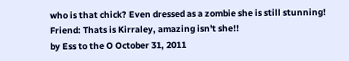who is that chick? Even dressed as a zombie she is still stunning!
Friend: Thats is Kirraley, amazing isn't she!!
by Ess to the O October 31, 2011